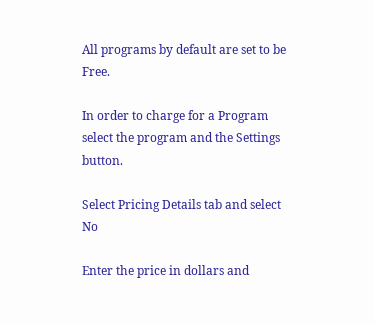All programs by default are set to be Free.

In order to charge for a Program select the program and the Settings button.

Select Pricing Details tab and select No

Enter the price in dollars and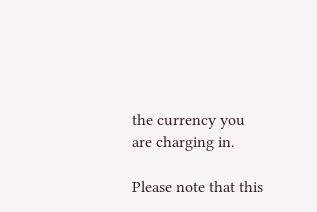the currency you are charging in.

Please note that this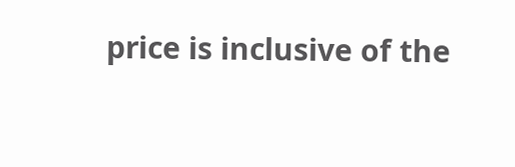price is inclusive of the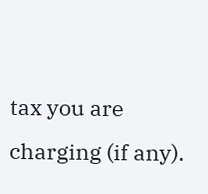tax you are charging (if any).